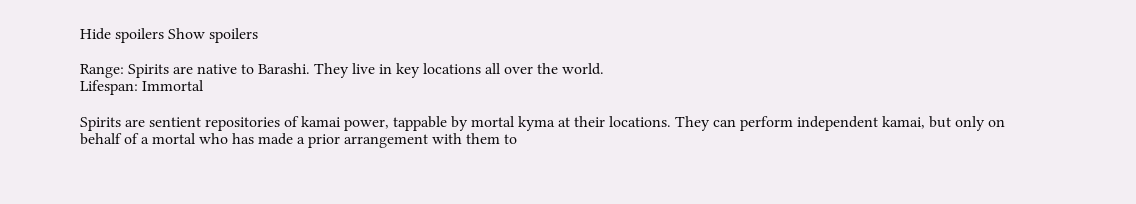Hide spoilers Show spoilers

Range: Spirits are native to Barashi. They live in key locations all over the world.
Lifespan: Immortal

Spirits are sentient repositories of kamai power, tappable by mortal kyma at their locations. They can perform independent kamai, but only on behalf of a mortal who has made a prior arrangement with them to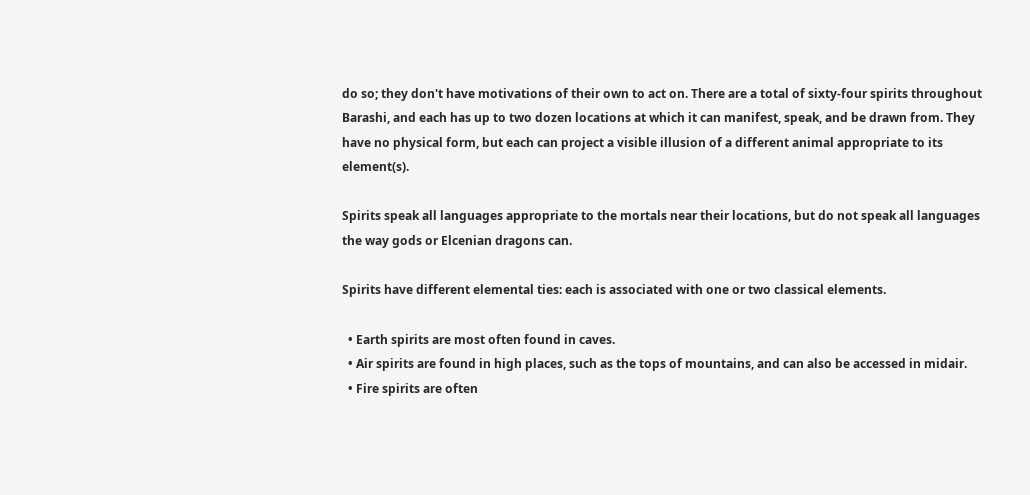do so; they don't have motivations of their own to act on. There are a total of sixty-four spirits throughout Barashi, and each has up to two dozen locations at which it can manifest, speak, and be drawn from. They have no physical form, but each can project a visible illusion of a different animal appropriate to its element(s).

Spirits speak all languages appropriate to the mortals near their locations, but do not speak all languages the way gods or Elcenian dragons can.

Spirits have different elemental ties: each is associated with one or two classical elements.

  • Earth spirits are most often found in caves.
  • Air spirits are found in high places, such as the tops of mountains, and can also be accessed in midair.
  • Fire spirits are often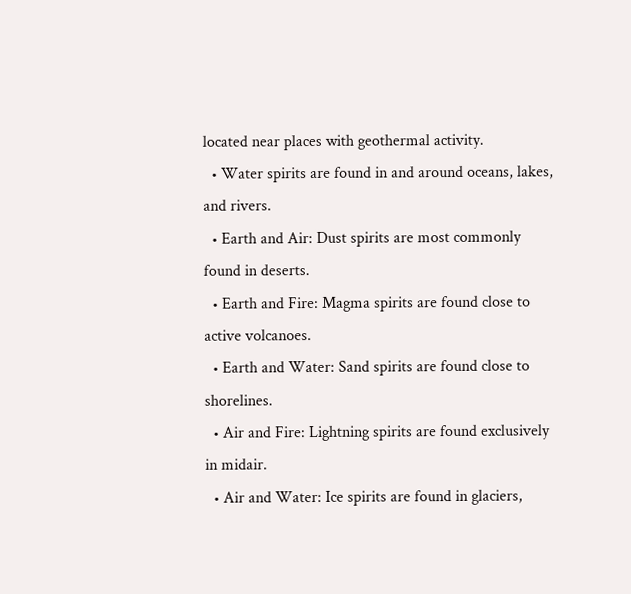located near places with geothermal activity.
  • Water spirits are found in and around oceans, lakes, and rivers.
  • Earth and Air: Dust spirits are most commonly found in deserts.
  • Earth and Fire: Magma spirits are found close to active volcanoes.
  • Earth and Water: Sand spirits are found close to shorelines.
  • Air and Fire: Lightning spirits are found exclusively in midair.
  • Air and Water: Ice spirits are found in glaciers,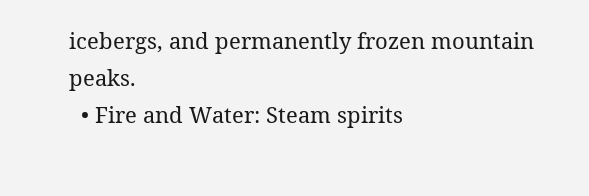icebergs, and permanently frozen mountain peaks.
  • Fire and Water: Steam spirits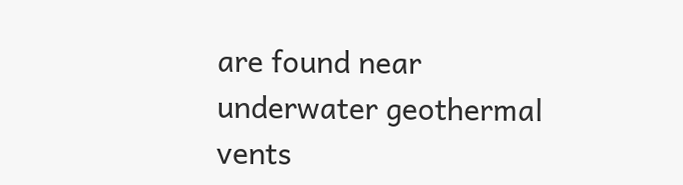are found near underwater geothermal vents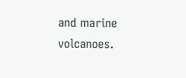and marine volcanoes.